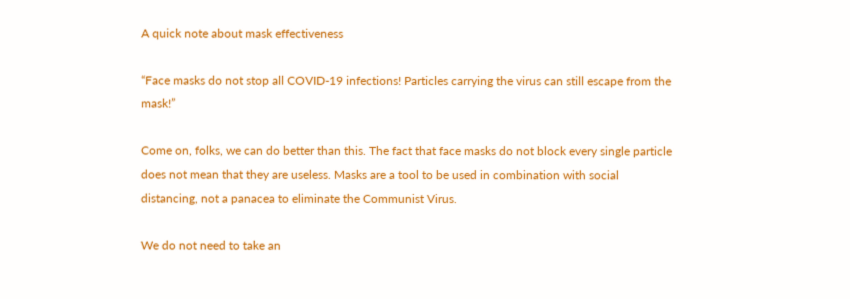A quick note about mask effectiveness

“Face masks do not stop all COVID-19 infections! Particles carrying the virus can still escape from the mask!”

Come on, folks, we can do better than this. The fact that face masks do not block every single particle does not mean that they are useless. Masks are a tool to be used in combination with social distancing, not a panacea to eliminate the Communist Virus.

We do not need to take an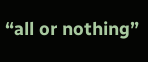“all or nothing”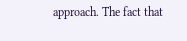approach. The fact that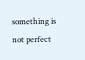something is not perfect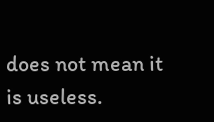does not mean it is useless.